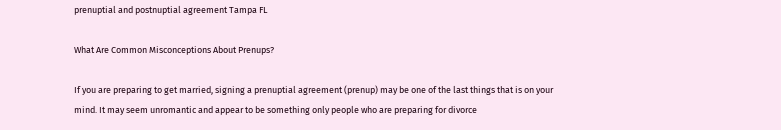prenuptial and postnuptial agreement Tampa FL

What Are Common Misconceptions About Prenups?

If you are preparing to get married, signing a prenuptial agreement (prenup) may be one of the last things that is on your mind. It may seem unromantic and appear to be something only people who are preparing for divorce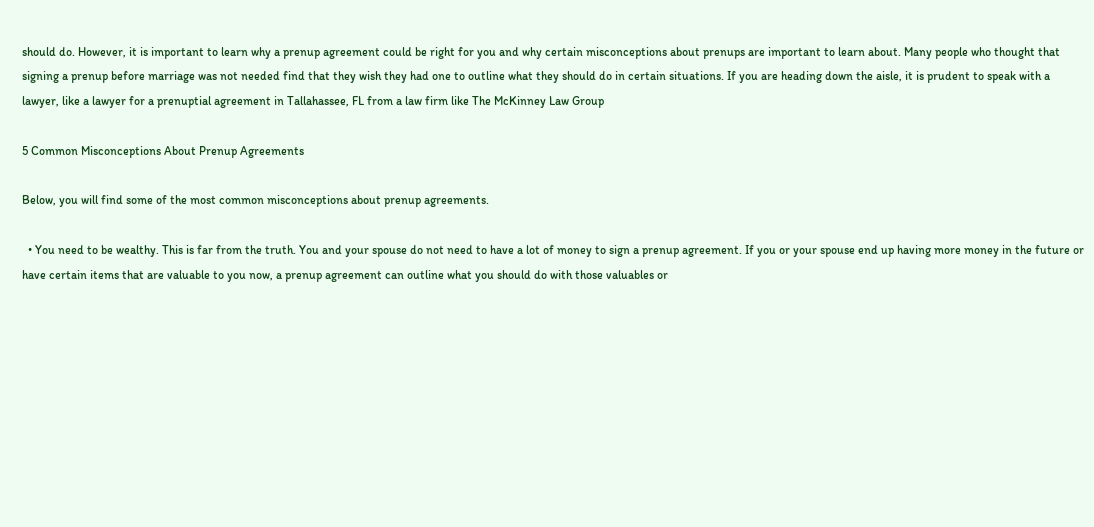should do. However, it is important to learn why a prenup agreement could be right for you and why certain misconceptions about prenups are important to learn about. Many people who thought that signing a prenup before marriage was not needed find that they wish they had one to outline what they should do in certain situations. If you are heading down the aisle, it is prudent to speak with a lawyer, like a lawyer for a prenuptial agreement in Tallahassee, FL from a law firm like The McKinney Law Group

5 Common Misconceptions About Prenup Agreements

Below, you will find some of the most common misconceptions about prenup agreements.

  • You need to be wealthy. This is far from the truth. You and your spouse do not need to have a lot of money to sign a prenup agreement. If you or your spouse end up having more money in the future or have certain items that are valuable to you now, a prenup agreement can outline what you should do with those valuables or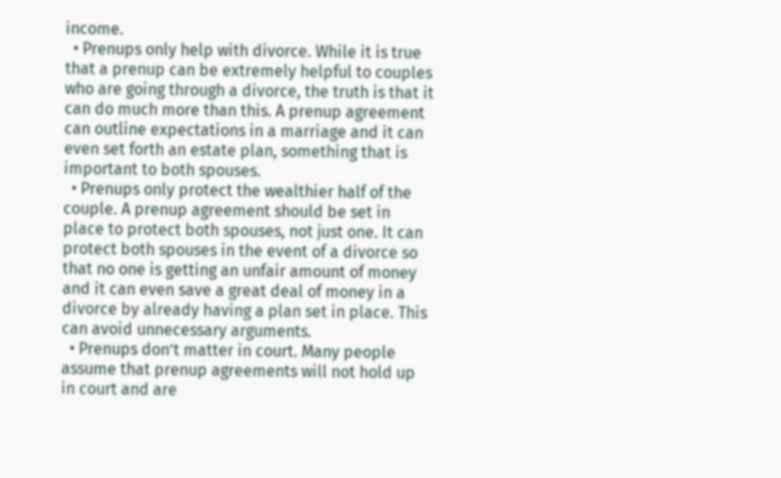income.
  • Prenups only help with divorce. While it is true that a prenup can be extremely helpful to couples who are going through a divorce, the truth is that it can do much more than this. A prenup agreement can outline expectations in a marriage and it can even set forth an estate plan, something that is important to both spouses.
  • Prenups only protect the wealthier half of the couple. A prenup agreement should be set in place to protect both spouses, not just one. It can protect both spouses in the event of a divorce so that no one is getting an unfair amount of money and it can even save a great deal of money in a divorce by already having a plan set in place. This can avoid unnecessary arguments.
  • Prenups don’t matter in court. Many people assume that prenup agreements will not hold up in court and are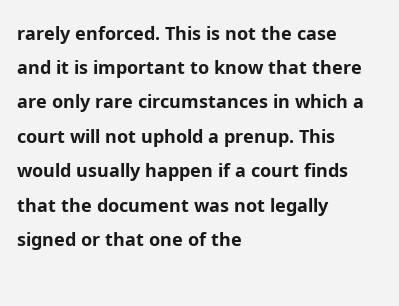rarely enforced. This is not the case and it is important to know that there are only rare circumstances in which a court will not uphold a prenup. This would usually happen if a court finds that the document was not legally signed or that one of the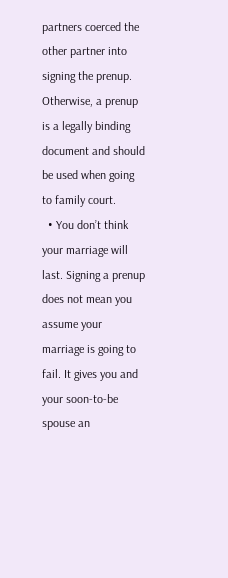partners coerced the other partner into signing the prenup. Otherwise, a prenup is a legally binding document and should be used when going to family court.
  • You don’t think your marriage will last. Signing a prenup does not mean you assume your marriage is going to fail. It gives you and your soon-to-be spouse an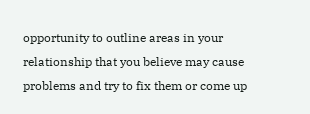opportunity to outline areas in your relationship that you believe may cause problems and try to fix them or come up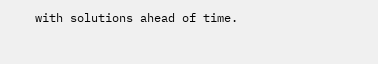with solutions ahead of time.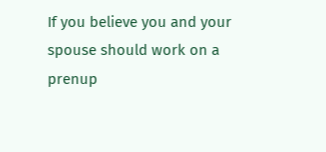If you believe you and your spouse should work on a prenup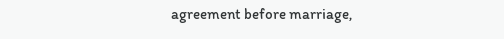agreement before marriage,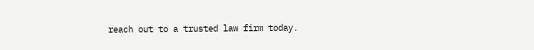reach out to a trusted law firm today.